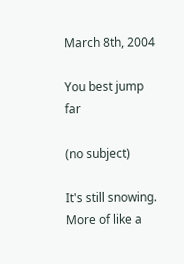March 8th, 2004

You best jump far

(no subject)

It's still snowing. More of like a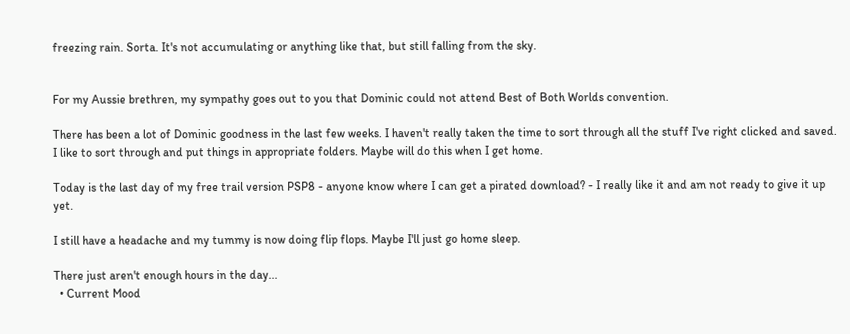freezing rain. Sorta. It's not accumulating or anything like that, but still falling from the sky.


For my Aussie brethren, my sympathy goes out to you that Dominic could not attend Best of Both Worlds convention.

There has been a lot of Dominic goodness in the last few weeks. I haven't really taken the time to sort through all the stuff I've right clicked and saved. I like to sort through and put things in appropriate folders. Maybe will do this when I get home.

Today is the last day of my free trail version PSP8 - anyone know where I can get a pirated download? - I really like it and am not ready to give it up yet.

I still have a headache and my tummy is now doing flip flops. Maybe I'll just go home sleep.

There just aren't enough hours in the day...
  • Current Mood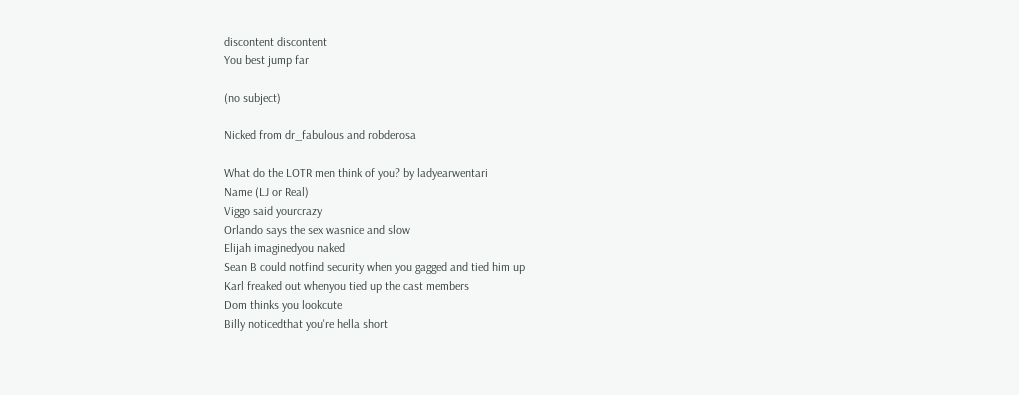discontent discontent
You best jump far

(no subject)

Nicked from dr_fabulous and robderosa

What do the LOTR men think of you? by ladyearwentari
Name (LJ or Real)
Viggo said yourcrazy
Orlando says the sex wasnice and slow
Elijah imaginedyou naked
Sean B could notfind security when you gagged and tied him up
Karl freaked out whenyou tied up the cast members
Dom thinks you lookcute
Billy noticedthat you're hella short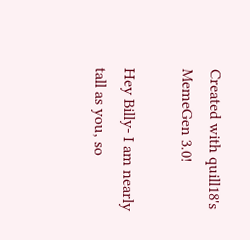Created with quill18's MemeGen 3.0!

Hey Billy- I am nearly tall as you, so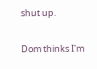shut up.

Dom thinks I'm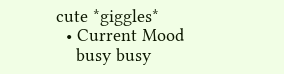cute *giggles*
  • Current Mood
    busy busy